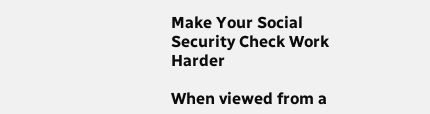Make Your Social Security Check Work Harder

When viewed from a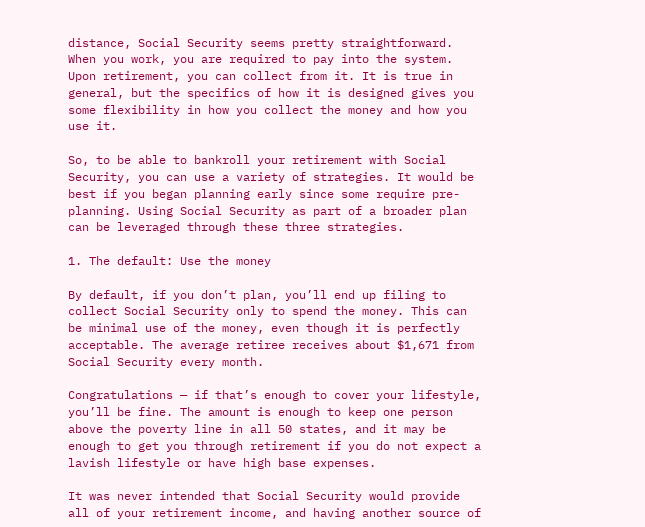distance, Social Security seems pretty straightforward. When you work, you are required to pay into the system. Upon retirement, you can collect from it. It is true in general, but the specifics of how it is designed gives you some flexibility in how you collect the money and how you use it.

So, to be able to bankroll your retirement with Social Security, you can use a variety of strategies. It would be best if you began planning early since some require pre-planning. Using Social Security as part of a broader plan can be leveraged through these three strategies.

1. The default: Use the money

By default, if you don’t plan, you’ll end up filing to collect Social Security only to spend the money. This can be minimal use of the money, even though it is perfectly acceptable. The average retiree receives about $1,671 from Social Security every month.

Congratulations — if that’s enough to cover your lifestyle, you’ll be fine. The amount is enough to keep one person above the poverty line in all 50 states, and it may be enough to get you through retirement if you do not expect a lavish lifestyle or have high base expenses.

It was never intended that Social Security would provide all of your retirement income, and having another source of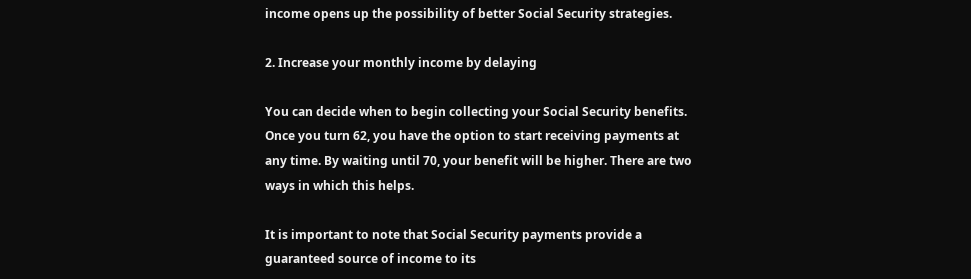income opens up the possibility of better Social Security strategies.

2. Increase your monthly income by delaying

You can decide when to begin collecting your Social Security benefits. Once you turn 62, you have the option to start receiving payments at any time. By waiting until 70, your benefit will be higher. There are two ways in which this helps.

It is important to note that Social Security payments provide a guaranteed source of income to its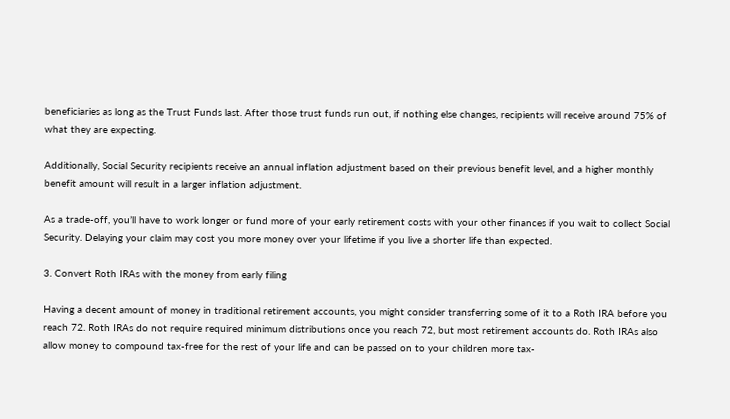beneficiaries as long as the Trust Funds last. After those trust funds run out, if nothing else changes, recipients will receive around 75% of what they are expecting.

Additionally, Social Security recipients receive an annual inflation adjustment based on their previous benefit level, and a higher monthly benefit amount will result in a larger inflation adjustment.

As a trade-off, you’ll have to work longer or fund more of your early retirement costs with your other finances if you wait to collect Social Security. Delaying your claim may cost you more money over your lifetime if you live a shorter life than expected.

3. Convert Roth IRAs with the money from early filing

Having a decent amount of money in traditional retirement accounts, you might consider transferring some of it to a Roth IRA before you reach 72. Roth IRAs do not require required minimum distributions once you reach 72, but most retirement accounts do. Roth IRAs also allow money to compound tax-free for the rest of your life and can be passed on to your children more tax-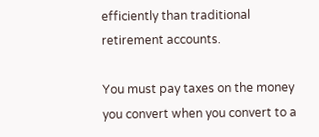efficiently than traditional retirement accounts.

You must pay taxes on the money you convert when you convert to a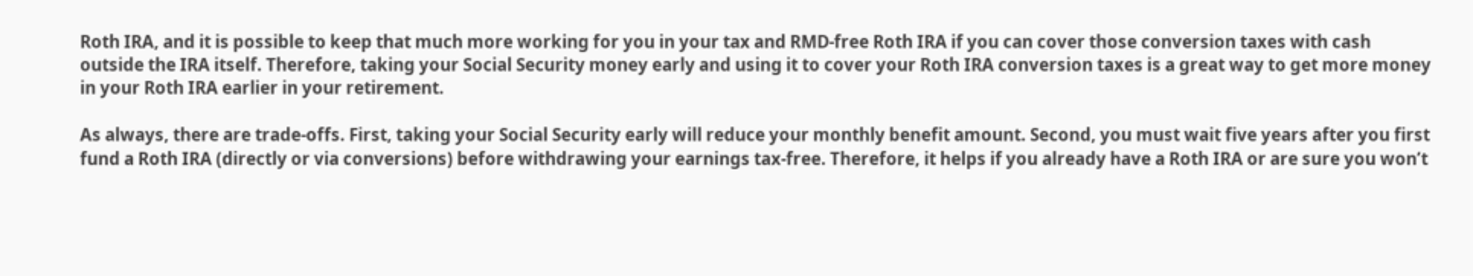Roth IRA, and it is possible to keep that much more working for you in your tax and RMD-free Roth IRA if you can cover those conversion taxes with cash outside the IRA itself. Therefore, taking your Social Security money early and using it to cover your Roth IRA conversion taxes is a great way to get more money in your Roth IRA earlier in your retirement.

As always, there are trade-offs. First, taking your Social Security early will reduce your monthly benefit amount. Second, you must wait five years after you first fund a Roth IRA (directly or via conversions) before withdrawing your earnings tax-free. Therefore, it helps if you already have a Roth IRA or are sure you won’t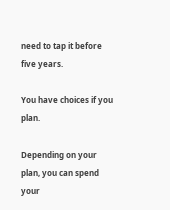need to tap it before five years.

You have choices if you plan.

Depending on your plan, you can spend your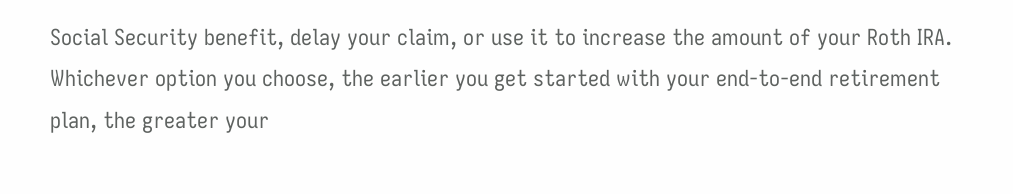Social Security benefit, delay your claim, or use it to increase the amount of your Roth IRA. Whichever option you choose, the earlier you get started with your end-to-end retirement plan, the greater your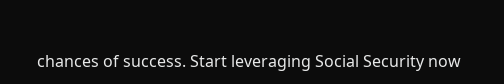chances of success. Start leveraging Social Security now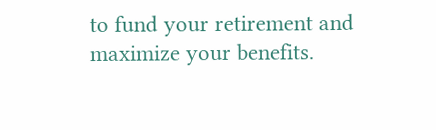to fund your retirement and maximize your benefits.